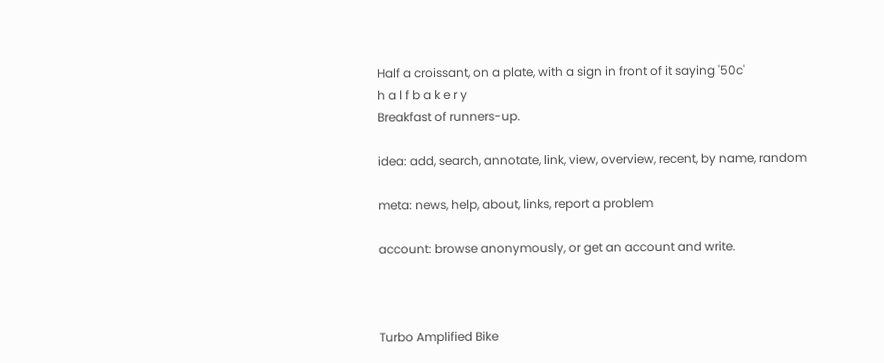Half a croissant, on a plate, with a sign in front of it saying '50c'
h a l f b a k e r y
Breakfast of runners-up.

idea: add, search, annotate, link, view, overview, recent, by name, random

meta: news, help, about, links, report a problem

account: browse anonymously, or get an account and write.



Turbo Amplified Bike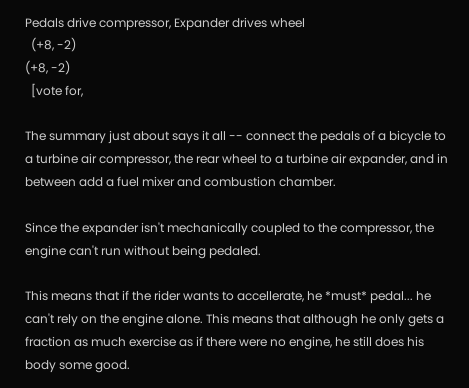Pedals drive compressor, Expander drives wheel
  (+8, -2)
(+8, -2)
  [vote for,

The summary just about says it all -- connect the pedals of a bicycle to a turbine air compressor, the rear wheel to a turbine air expander, and in between add a fuel mixer and combustion chamber.

Since the expander isn't mechanically coupled to the compressor, the engine can't run without being pedaled.

This means that if the rider wants to accellerate, he *must* pedal... he can't rely on the engine alone. This means that although he only gets a fraction as much exercise as if there were no engine, he still does his body some good.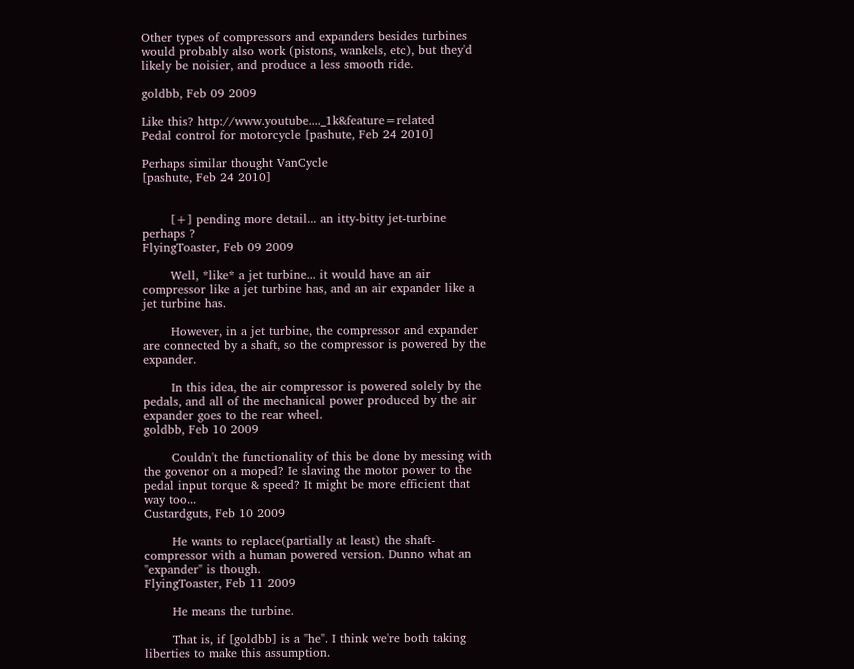Other types of compressors and expanders besides turbines would probably also work (pistons, wankels, etc), but they'd likely be noisier, and produce a less smooth ride.

goldbb, Feb 09 2009

Like this? http://www.youtube...._1k&feature=related
Pedal control for motorcycle [pashute, Feb 24 2010]

Perhaps similar thought VanCycle
[pashute, Feb 24 2010]


       [+] pending more detail... an itty-bitty jet-turbine perhaps ?
FlyingToaster, Feb 09 2009

       Well, *like* a jet turbine... it would have an air compressor like a jet turbine has, and an air expander like a jet turbine has.

       However, in a jet turbine, the compressor and expander are connected by a shaft, so the compressor is powered by the expander.

       In this idea, the air compressor is powered solely by the pedals, and all of the mechanical power produced by the air expander goes to the rear wheel.
goldbb, Feb 10 2009

       Couldn't the functionality of this be done by messing with the govenor on a moped? Ie slaving the motor power to the pedal input torque & speed? It might be more efficient that way too...
Custardguts, Feb 10 2009

       He wants to replace(partially at least) the shaft-compressor with a human powered version. Dunno what an "expander" is though.
FlyingToaster, Feb 11 2009

       He means the turbine.

       That is, if [goldbb] is a "he". I think we're both taking liberties to make this assumption.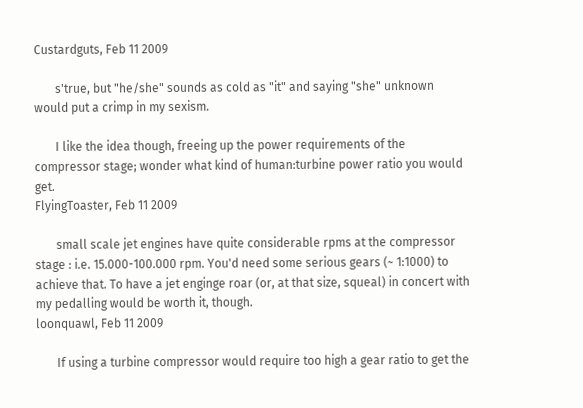Custardguts, Feb 11 2009

       s'true, but "he/she" sounds as cold as "it" and saying "she" unknown would put a crimp in my sexism.

       I like the idea though, freeing up the power requirements of the compressor stage; wonder what kind of human:turbine power ratio you would get.
FlyingToaster, Feb 11 2009

       small scale jet engines have quite considerable rpms at the compressor stage : i.e. 15.000-100.000 rpm. You'd need some serious gears (~ 1:1000) to achieve that. To have a jet enginge roar (or, at that size, squeal) in concert with my pedalling would be worth it, though.
loonquawl, Feb 11 2009

       If using a turbine compressor would require too high a gear ratio to get the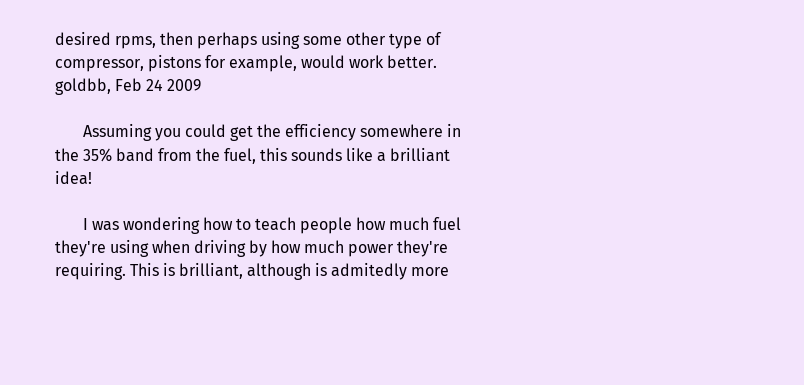desired rpms, then perhaps using some other type of compressor, pistons for example, would work better.
goldbb, Feb 24 2009

       Assuming you could get the efficiency somewhere in the 35% band from the fuel, this sounds like a brilliant idea!

       I was wondering how to teach people how much fuel they're using when driving by how much power they're requiring. This is brilliant, although is admitedly more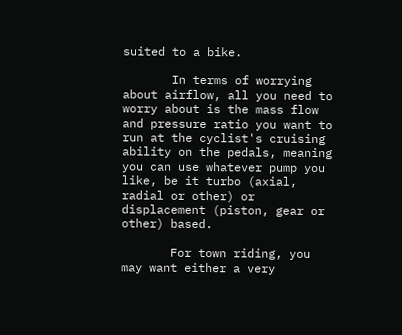suited to a bike.

       In terms of worrying about airflow, all you need to worry about is the mass flow and pressure ratio you want to run at the cyclist's cruising ability on the pedals, meaning you can use whatever pump you like, be it turbo (axial, radial or other) or displacement (piston, gear or other) based.

       For town riding, you may want either a very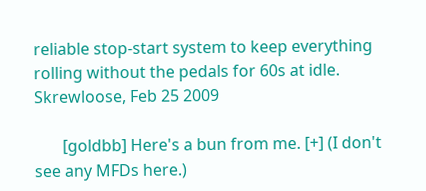reliable stop-start system to keep everything rolling without the pedals for 60s at idle.
Skrewloose, Feb 25 2009

       [goldbb] Here's a bun from me. [+] (I don't see any MFDs here.)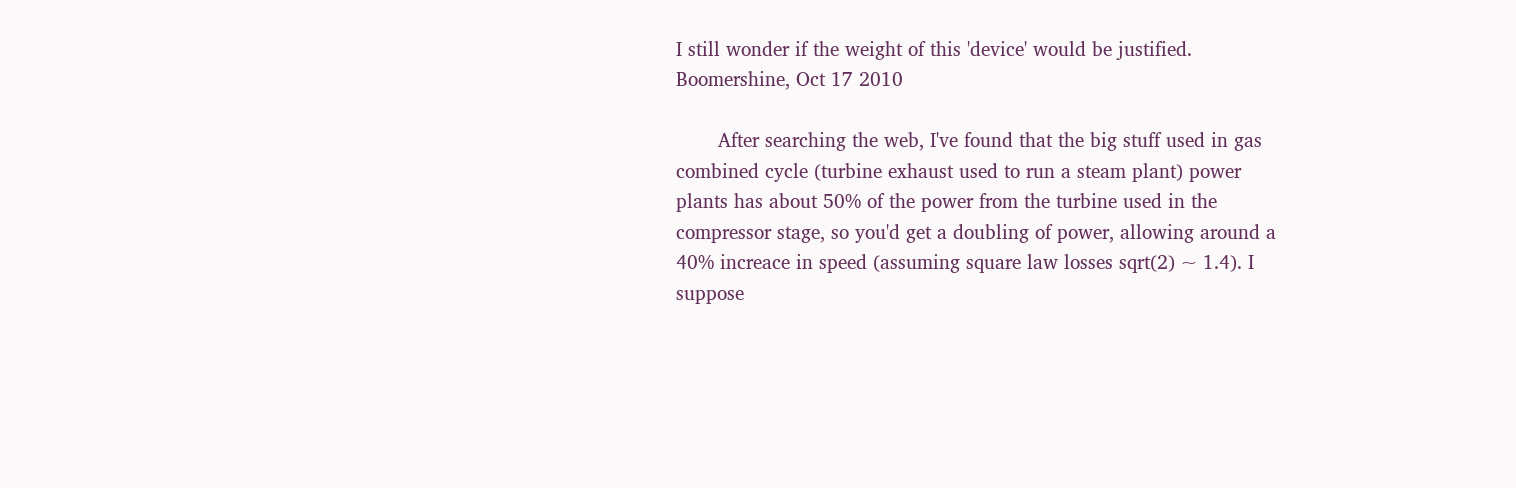I still wonder if the weight of this 'device' would be justified.
Boomershine, Oct 17 2010

       After searching the web, I've found that the big stuff used in gas combined cycle (turbine exhaust used to run a steam plant) power plants has about 50% of the power from the turbine used in the compressor stage, so you'd get a doubling of power, allowing around a 40% increace in speed (assuming square law losses sqrt(2) ~ 1.4). I suppose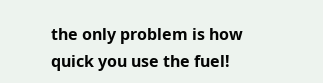the only problem is how quick you use the fuel!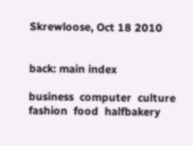Skrewloose, Oct 18 2010


back: main index

business  computer  culture  fashion  food  halfbakery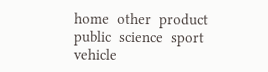home  other  product  public  science  sport  vehicle